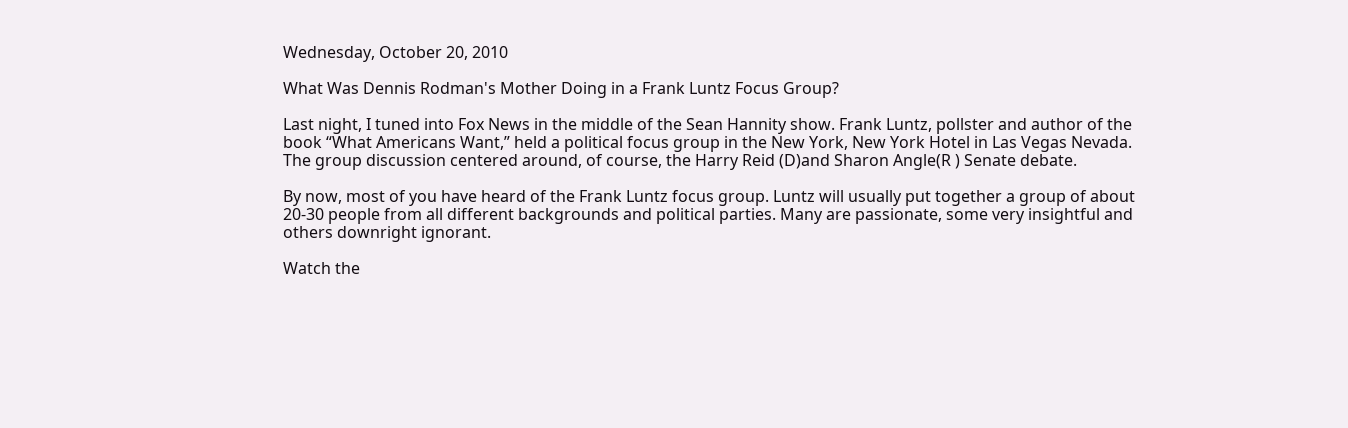Wednesday, October 20, 2010

What Was Dennis Rodman's Mother Doing in a Frank Luntz Focus Group?

Last night, I tuned into Fox News in the middle of the Sean Hannity show. Frank Luntz, pollster and author of the book “What Americans Want,” held a political focus group in the New York, New York Hotel in Las Vegas Nevada. The group discussion centered around, of course, the Harry Reid (D)and Sharon Angle(R ) Senate debate.

By now, most of you have heard of the Frank Luntz focus group. Luntz will usually put together a group of about 20-30 people from all different backgrounds and political parties. Many are passionate, some very insightful and others downright ignorant.

Watch the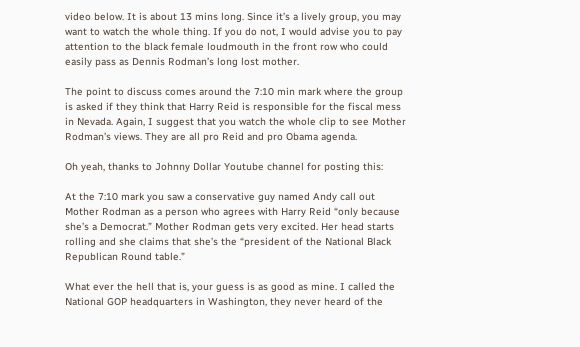video below. It is about 13 mins long. Since it’s a lively group, you may want to watch the whole thing. If you do not, I would advise you to pay attention to the black female loudmouth in the front row who could easily pass as Dennis Rodman’s long lost mother.

The point to discuss comes around the 7:10 min mark where the group is asked if they think that Harry Reid is responsible for the fiscal mess in Nevada. Again, I suggest that you watch the whole clip to see Mother Rodman’s views. They are all pro Reid and pro Obama agenda.

Oh yeah, thanks to Johnny Dollar Youtube channel for posting this:

At the 7:10 mark you saw a conservative guy named Andy call out Mother Rodman as a person who agrees with Harry Reid “only because she’s a Democrat.” Mother Rodman gets very excited. Her head starts rolling and she claims that she’s the “president of the National Black Republican Round table.”

What ever the hell that is, your guess is as good as mine. I called the National GOP headquarters in Washington, they never heard of the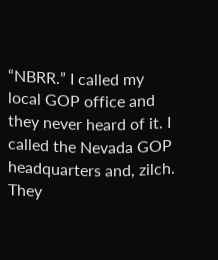“NBRR.” I called my local GOP office and they never heard of it. I called the Nevada GOP headquarters and, zilch. They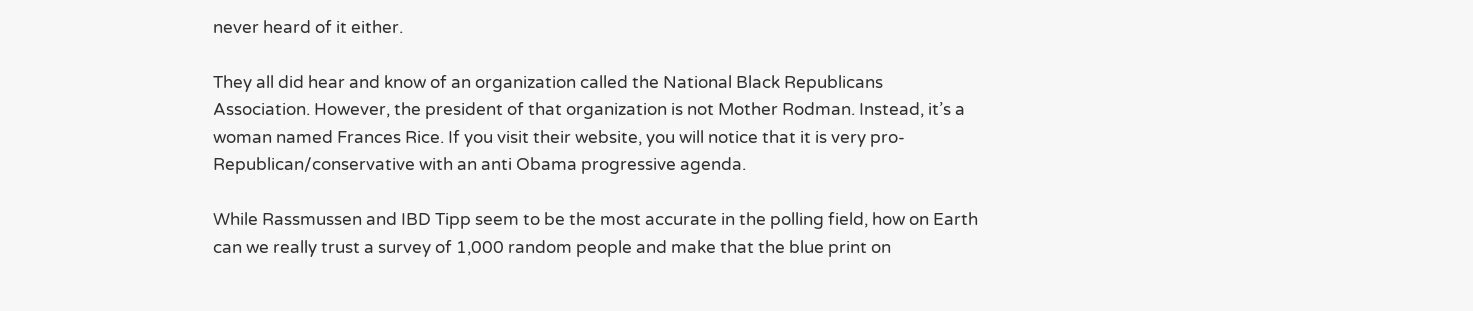never heard of it either.

They all did hear and know of an organization called the National Black Republicans Association. However, the president of that organization is not Mother Rodman. Instead, it’s a woman named Frances Rice. If you visit their website, you will notice that it is very pro-Republican/conservative with an anti Obama progressive agenda.

While Rassmussen and IBD Tipp seem to be the most accurate in the polling field, how on Earth can we really trust a survey of 1,000 random people and make that the blue print on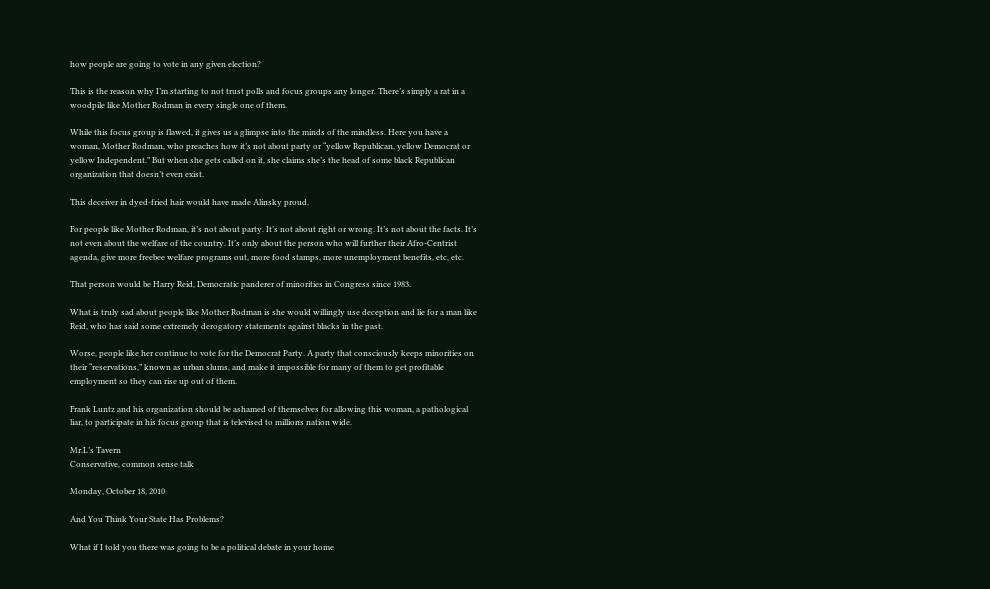how people are going to vote in any given election?

This is the reason why I’m starting to not trust polls and focus groups any longer. There’s simply a rat in a woodpile like Mother Rodman in every single one of them.

While this focus group is flawed, it gives us a glimpse into the minds of the mindless. Here you have a woman, Mother Rodman, who preaches how it’s not about party or “yellow Republican, yellow Democrat or yellow Independent.” But when she gets called on it, she claims she’s the head of some black Republican organization that doesn’t even exist.

This deceiver in dyed-fried hair would have made Alinsky proud.

For people like Mother Rodman, it’s not about party. It’s not about right or wrong. It’s not about the facts. It’s not even about the welfare of the country. It’s only about the person who will further their Afro-Centrist agenda, give more freebee welfare programs out, more food stamps, more unemployment benefits, etc, etc.

That person would be Harry Reid, Democratic panderer of minorities in Congress since 1983.

What is truly sad about people like Mother Rodman is she would willingly use deception and lie for a man like Reid, who has said some extremely derogatory statements against blacks in the past.

Worse, people like her continue to vote for the Democrat Party. A party that consciously keeps minorities on their “reservations,” known as urban slums, and make it impossible for many of them to get profitable employment so they can rise up out of them.

Frank Luntz and his organization should be ashamed of themselves for allowing this woman, a pathological liar, to participate in his focus group that is televised to millions nation wide.

Mr.L’s Tavern
Conservative, common sense talk

Monday, October 18, 2010

And You Think Your State Has Problems?

What if I told you there was going to be a political debate in your home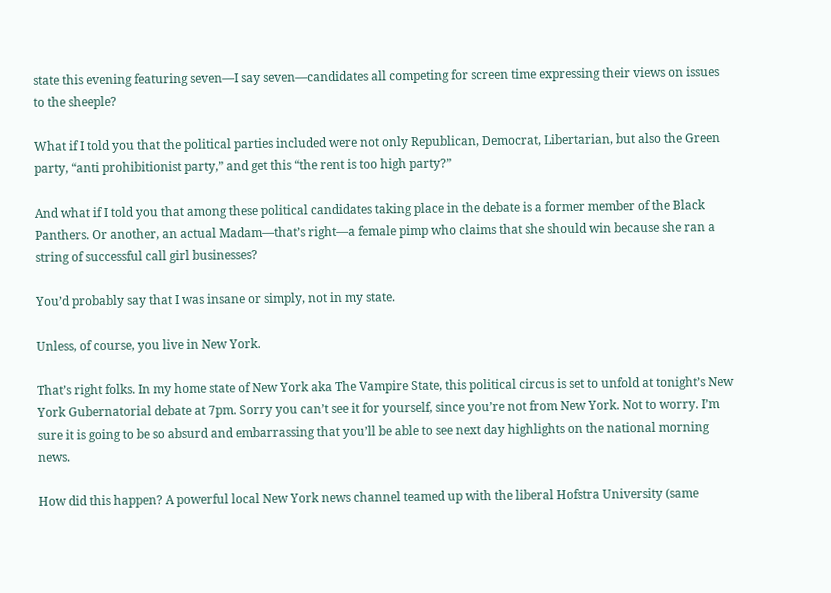state this evening featuring seven—I say seven—candidates all competing for screen time expressing their views on issues to the sheeple?

What if I told you that the political parties included were not only Republican, Democrat, Libertarian, but also the Green party, “anti prohibitionist party,” and get this “the rent is too high party?”

And what if I told you that among these political candidates taking place in the debate is a former member of the Black Panthers. Or another, an actual Madam—that’s right—a female pimp who claims that she should win because she ran a string of successful call girl businesses?

You’d probably say that I was insane or simply, not in my state.

Unless, of course, you live in New York.

That’s right folks. In my home state of New York aka The Vampire State, this political circus is set to unfold at tonight’s New York Gubernatorial debate at 7pm. Sorry you can’t see it for yourself, since you’re not from New York. Not to worry. I’m sure it is going to be so absurd and embarrassing that you’ll be able to see next day highlights on the national morning news.

How did this happen? A powerful local New York news channel teamed up with the liberal Hofstra University (same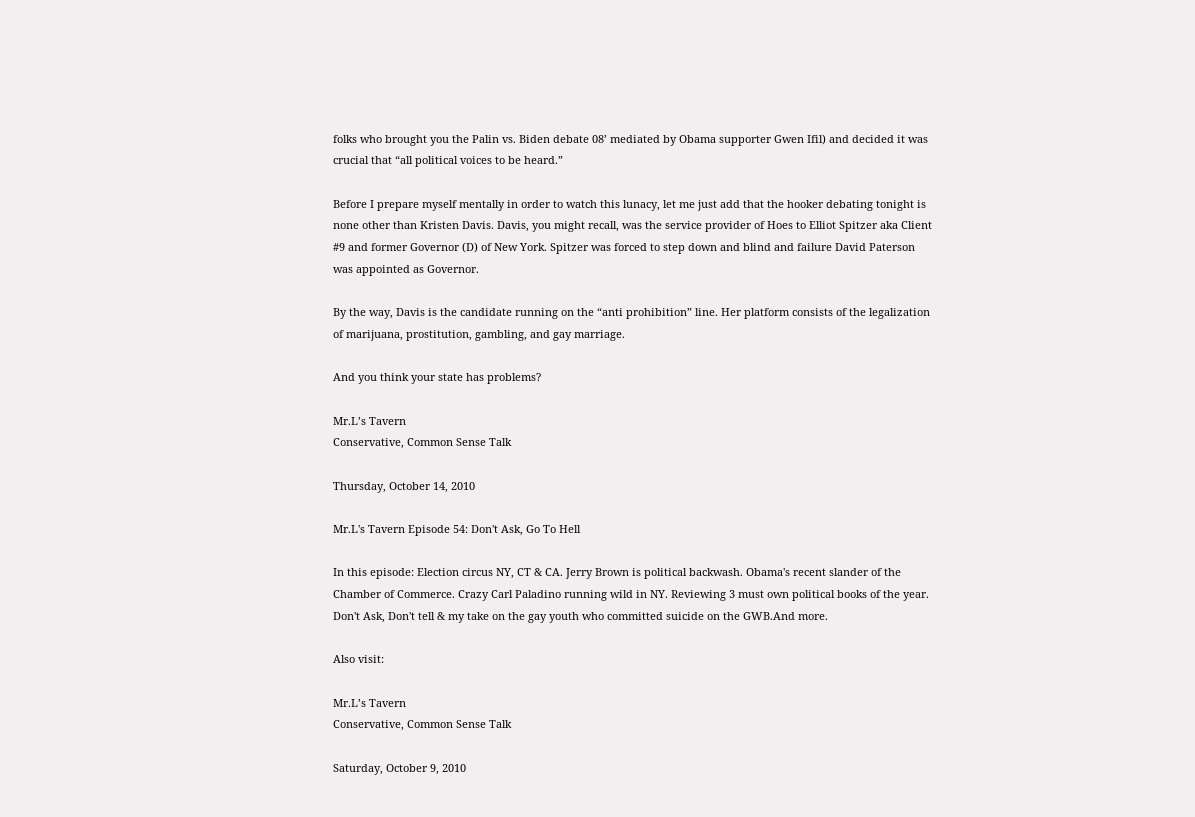folks who brought you the Palin vs. Biden debate 08’ mediated by Obama supporter Gwen Ifil) and decided it was crucial that “all political voices to be heard.”

Before I prepare myself mentally in order to watch this lunacy, let me just add that the hooker debating tonight is none other than Kristen Davis. Davis, you might recall, was the service provider of Hoes to Elliot Spitzer aka Client #9 and former Governor (D) of New York. Spitzer was forced to step down and blind and failure David Paterson was appointed as Governor.

By the way, Davis is the candidate running on the “anti prohibition” line. Her platform consists of the legalization of marijuana, prostitution, gambling, and gay marriage.

And you think your state has problems?

Mr.L’s Tavern
Conservative, Common Sense Talk

Thursday, October 14, 2010

Mr.L's Tavern Episode 54: Don't Ask, Go To Hell

In this episode: Election circus NY, CT & CA. Jerry Brown is political backwash. Obama's recent slander of the Chamber of Commerce. Crazy Carl Paladino running wild in NY. Reviewing 3 must own political books of the year. Don't Ask, Don't tell & my take on the gay youth who committed suicide on the GWB.And more.

Also visit:

Mr.L’s Tavern
Conservative, Common Sense Talk

Saturday, October 9, 2010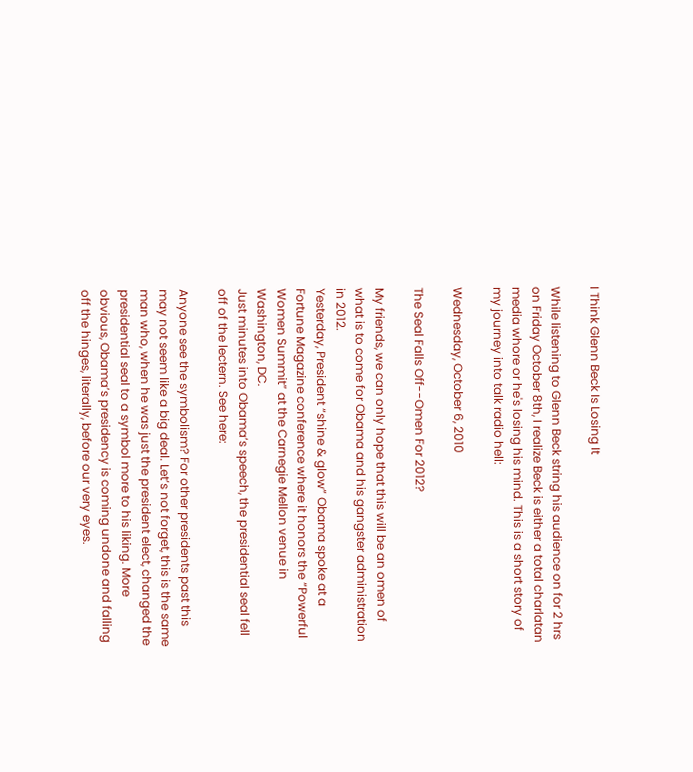I Think Glenn Beck Is Losing It

While listening to Glenn Beck string his audience on for 2 hrs on Friday October 8th, I realize Beck is either a total charlatan media whore or he's losing his mind. This is a short story of my journey into talk radio hell:

Wednesday, October 6, 2010

The Seal Falls Off--Omen For 2012?

My friends, we can only hope that this will be an omen of what is to come for Obama and his gangster administration in 2012.
Yesterday, President “shine & glow” Obama spoke at a Fortune Magazine conference where it honors the “Powerful Women Summit” at the Carnegie Mellon venue in Washington, DC.
Just minutes into Obama’s speech, the presidential seal fell off of the lectern. See here:

Anyone see the symbolism? For other presidents past this may not seem like a big deal. Let’s not forget, this is the same man who, when he was just the president elect, changed the presidential seal to a symbol more to his liking. More obvious, Obama’s presidency is coming undone and falling off the hinges, literally, before our very eyes.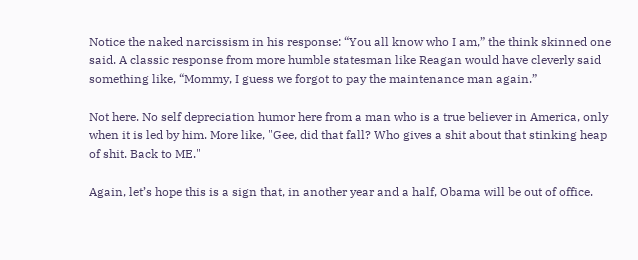Notice the naked narcissism in his response: “You all know who I am,” the think skinned one said. A classic response from more humble statesman like Reagan would have cleverly said something like, “Mommy, I guess we forgot to pay the maintenance man again.”

Not here. No self depreciation humor here from a man who is a true believer in America, only when it is led by him. More like, "Gee, did that fall? Who gives a shit about that stinking heap of shit. Back to ME."

Again, let’s hope this is a sign that, in another year and a half, Obama will be out of office.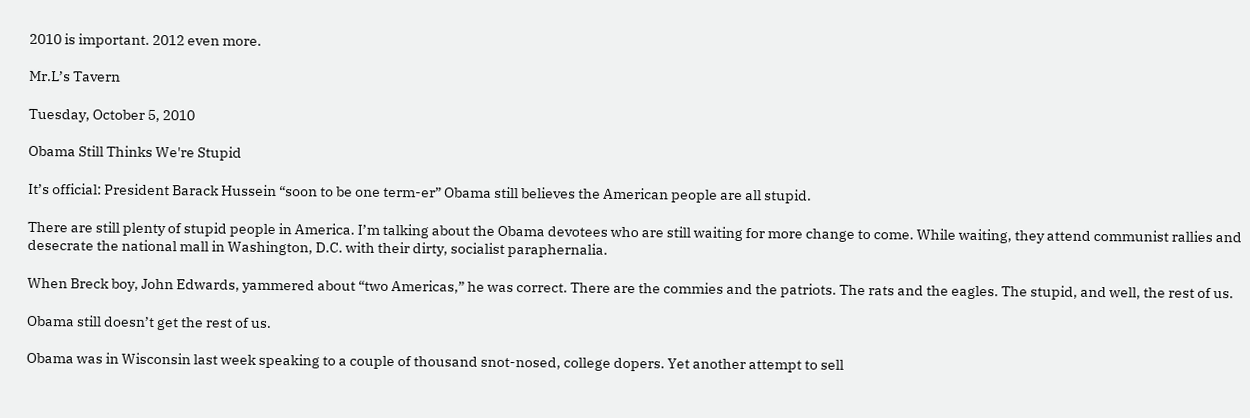2010 is important. 2012 even more.

Mr.L’s Tavern

Tuesday, October 5, 2010

Obama Still Thinks We're Stupid

It’s official: President Barack Hussein “soon to be one term-er” Obama still believes the American people are all stupid.

There are still plenty of stupid people in America. I’m talking about the Obama devotees who are still waiting for more change to come. While waiting, they attend communist rallies and desecrate the national mall in Washington, D.C. with their dirty, socialist paraphernalia.

When Breck boy, John Edwards, yammered about “two Americas,” he was correct. There are the commies and the patriots. The rats and the eagles. The stupid, and well, the rest of us.

Obama still doesn’t get the rest of us.

Obama was in Wisconsin last week speaking to a couple of thousand snot-nosed, college dopers. Yet another attempt to sell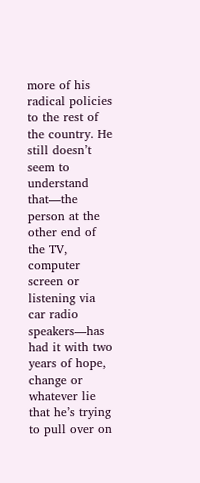more of his radical policies to the rest of the country. He still doesn’t seem to understand that—the person at the other end of the TV, computer screen or listening via car radio speakers—has had it with two years of hope, change or whatever lie that he’s trying to pull over on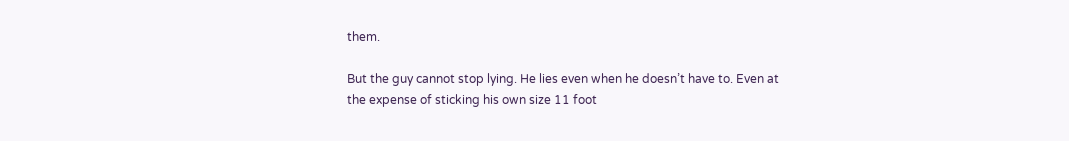them.

But the guy cannot stop lying. He lies even when he doesn’t have to. Even at the expense of sticking his own size 11 foot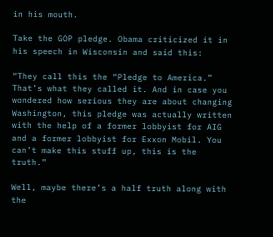in his mouth.

Take the GOP pledge. Obama criticized it in his speech in Wisconsin and said this:

“They call this the “Pledge to America.” That’s what they called it. And in case you wondered how serious they are about changing Washington, this pledge was actually written with the help of a former lobbyist for AIG and a former lobbyist for Exxon Mobil. You can’t make this stuff up, this is the truth.”

Well, maybe there’s a half truth along with the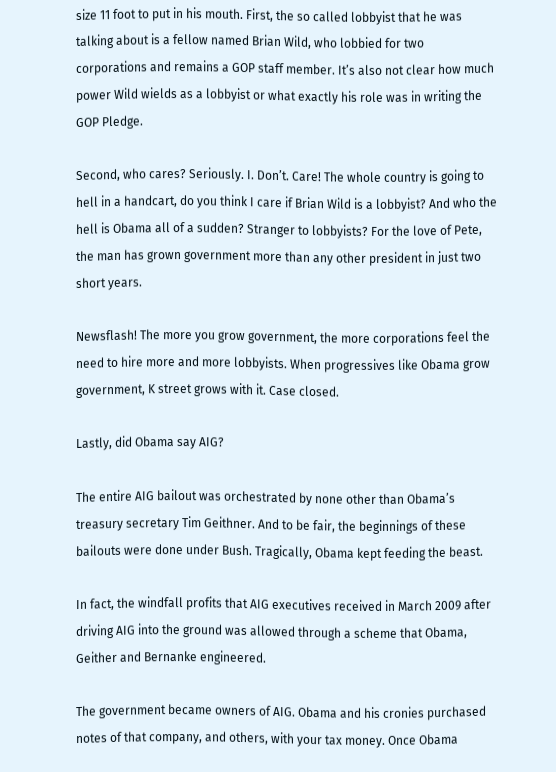size 11 foot to put in his mouth. First, the so called lobbyist that he was talking about is a fellow named Brian Wild, who lobbied for two corporations and remains a GOP staff member. It’s also not clear how much power Wild wields as a lobbyist or what exactly his role was in writing the GOP Pledge.

Second, who cares? Seriously. I. Don’t. Care! The whole country is going to hell in a handcart, do you think I care if Brian Wild is a lobbyist? And who the hell is Obama all of a sudden? Stranger to lobbyists? For the love of Pete, the man has grown government more than any other president in just two short years.

Newsflash! The more you grow government, the more corporations feel the need to hire more and more lobbyists. When progressives like Obama grow government, K street grows with it. Case closed.

Lastly, did Obama say AIG?

The entire AIG bailout was orchestrated by none other than Obama’s treasury secretary Tim Geithner. And to be fair, the beginnings of these bailouts were done under Bush. Tragically, Obama kept feeding the beast.

In fact, the windfall profits that AIG executives received in March 2009 after driving AIG into the ground was allowed through a scheme that Obama, Geither and Bernanke engineered.

The government became owners of AIG. Obama and his cronies purchased notes of that company, and others, with your tax money. Once Obama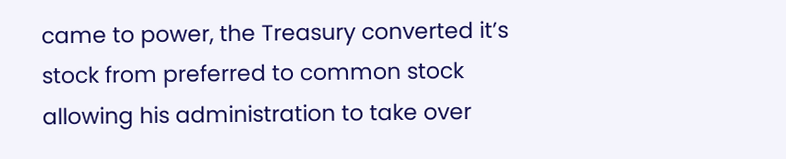came to power, the Treasury converted it’s stock from preferred to common stock allowing his administration to take over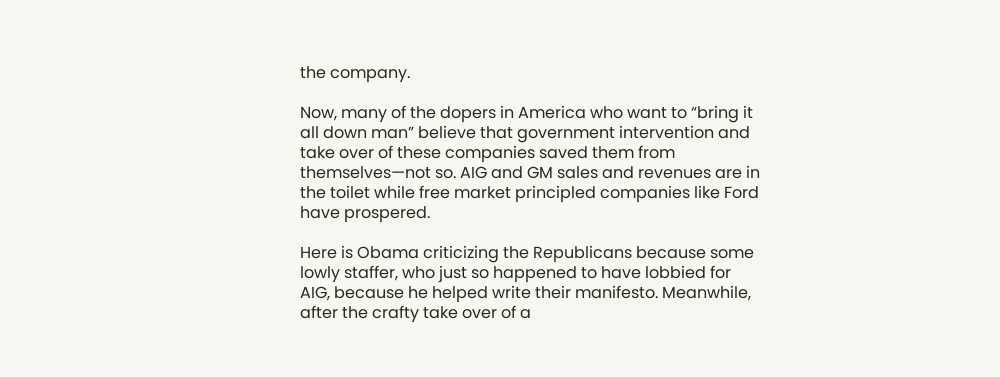the company.

Now, many of the dopers in America who want to “bring it all down man” believe that government intervention and take over of these companies saved them from themselves—not so. AIG and GM sales and revenues are in the toilet while free market principled companies like Ford have prospered.

Here is Obama criticizing the Republicans because some lowly staffer, who just so happened to have lobbied for AIG, because he helped write their manifesto. Meanwhile, after the crafty take over of a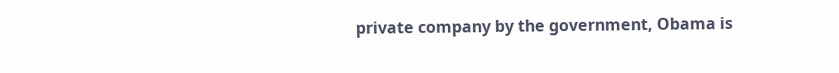private company by the government, Obama is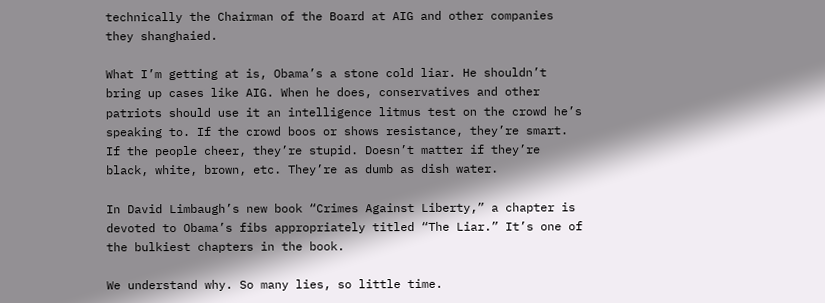technically the Chairman of the Board at AIG and other companies they shanghaied.

What I’m getting at is, Obama’s a stone cold liar. He shouldn’t bring up cases like AIG. When he does, conservatives and other patriots should use it an intelligence litmus test on the crowd he’s speaking to. If the crowd boos or shows resistance, they’re smart. If the people cheer, they’re stupid. Doesn’t matter if they’re black, white, brown, etc. They’re as dumb as dish water.

In David Limbaugh’s new book “Crimes Against Liberty,” a chapter is devoted to Obama’s fibs appropriately titled “The Liar.” It’s one of the bulkiest chapters in the book.

We understand why. So many lies, so little time.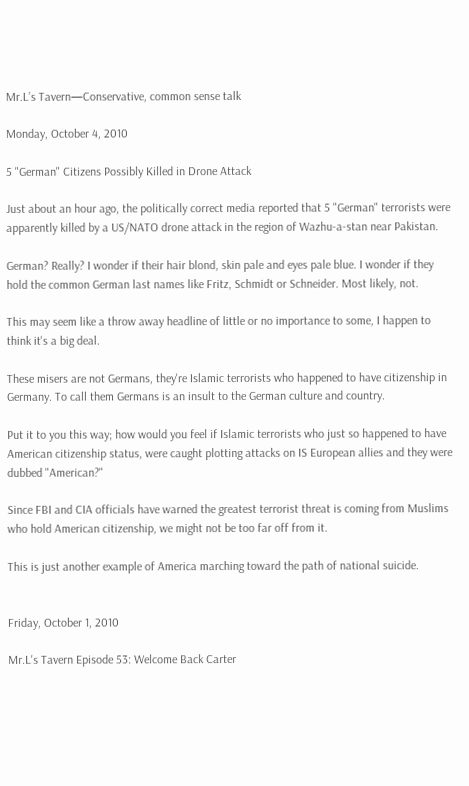Mr.L’s Tavern—Conservative, common sense talk

Monday, October 4, 2010

5 "German" Citizens Possibly Killed in Drone Attack

Just about an hour ago, the politically correct media reported that 5 "German" terrorists were apparently killed by a US/NATO drone attack in the region of Wazhu-a-stan near Pakistan.

German? Really? I wonder if their hair blond, skin pale and eyes pale blue. I wonder if they hold the common German last names like Fritz, Schmidt or Schneider. Most likely, not.

This may seem like a throw away headline of little or no importance to some, I happen to think it's a big deal.

These misers are not Germans, they're Islamic terrorists who happened to have citizenship in Germany. To call them Germans is an insult to the German culture and country.

Put it to you this way; how would you feel if Islamic terrorists who just so happened to have American citizenship status, were caught plotting attacks on IS European allies and they were dubbed "American?"

Since FBI and CIA officials have warned the greatest terrorist threat is coming from Muslims who hold American citizenship, we might not be too far off from it.

This is just another example of America marching toward the path of national suicide.


Friday, October 1, 2010

Mr.L's Tavern Episode 53: Welcome Back Carter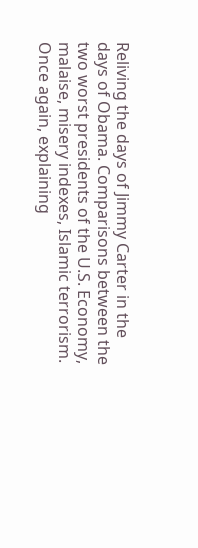Reliving the days of Jimmy Carter in the days of Obama. Comparisons between the two worst presidents of the U.S. Economy, malaise, misery indexes, Islamic terrorism. Once again, explaining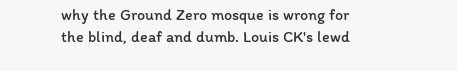why the Ground Zero mosque is wrong for the blind, deaf and dumb. Louis CK's lewd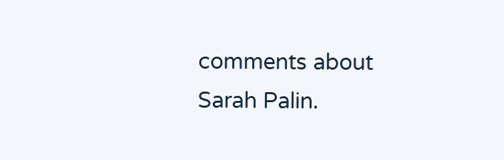comments about Sarah Palin.